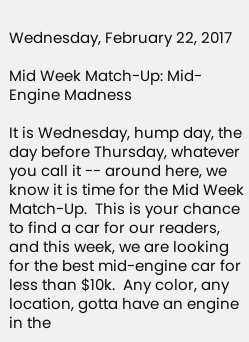Wednesday, February 22, 2017

Mid Week Match-Up: Mid-Engine Madness

It is Wednesday, hump day, the day before Thursday, whatever you call it -- around here, we know it is time for the Mid Week Match-Up.  This is your chance to find a car for our readers, and this week, we are looking for the best mid-engine car for less than $10k.  Any color, any location, gotta have an engine in the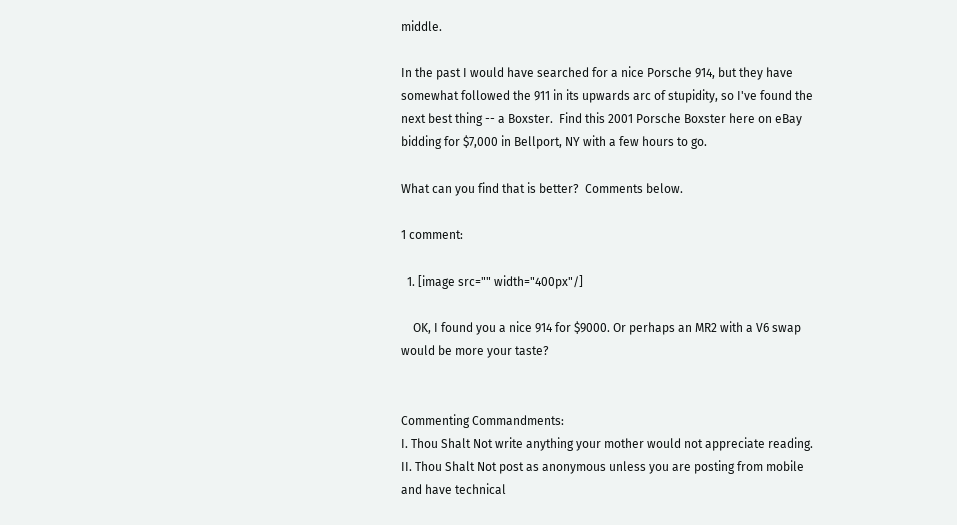middle.

In the past I would have searched for a nice Porsche 914, but they have somewhat followed the 911 in its upwards arc of stupidity, so I've found the next best thing -- a Boxster.  Find this 2001 Porsche Boxster here on eBay bidding for $7,000 in Bellport, NY with a few hours to go.

What can you find that is better?  Comments below.

1 comment:

  1. [image src="" width="400px"/]

    OK, I found you a nice 914 for $9000. Or perhaps an MR2 with a V6 swap would be more your taste?


Commenting Commandments:
I. Thou Shalt Not write anything your mother would not appreciate reading.
II. Thou Shalt Not post as anonymous unless you are posting from mobile and have technical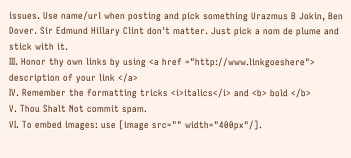issues. Use name/url when posting and pick something Urazmus B Jokin, Ben Dover. Sir Edmund Hillary Clint don't matter. Just pick a nom de plume and stick with it.
III. Honor thy own links by using <a href ="http://www.linkgoeshere"> description of your link </a>
IV. Remember the formatting tricks <i>italics</i> and <b> bold </b>
V. Thou Shalt Not commit spam.
VI. To embed images: use [image src="" width="400px"/].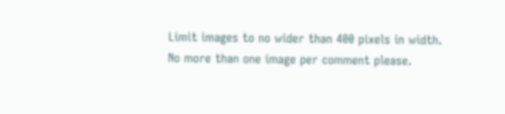Limit images to no wider than 400 pixels in width. No more than one image per comment please.